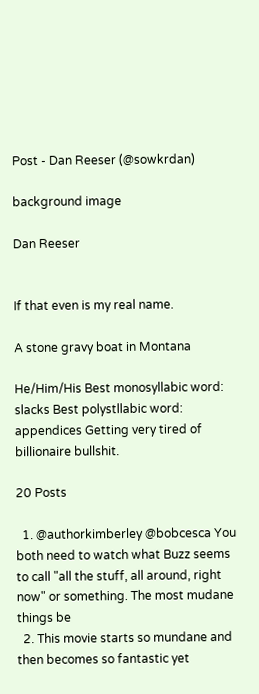Post - Dan Reeser (@sowkrdan)

background image

Dan Reeser


If that even is my real name.

A stone gravy boat in Montana

He/Him/His Best monosyllabic word: slacks Best polystllabic word: appendices Getting very tired of billionaire bullshit.

20 Posts

  1. @authorkimberley @bobcesca You both need to watch what Buzz seems to call "all the stuff, all around, right now" or something. The most mudane things be
  2. This movie starts so mundane and then becomes so fantastic yet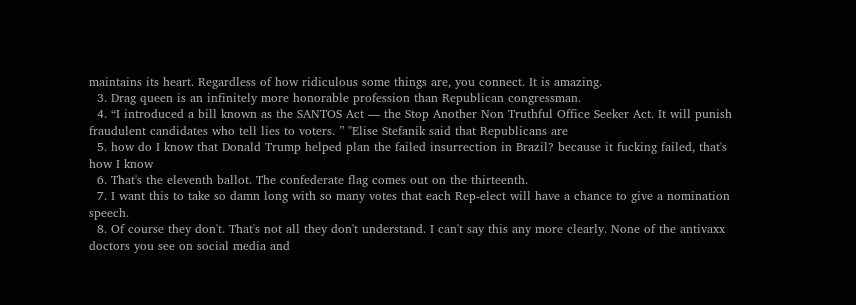maintains its heart. Regardless of how ridiculous some things are, you connect. It is amazing.
  3. Drag queen is an infinitely more honorable profession than Republican congressman.
  4. “I introduced a bill known as the SANTOS Act — the Stop Another Non Truthful Office Seeker Act. It will punish fraudulent candidates who tell lies to voters. ” "Elise Stefanik said that Republicans are
  5. how do I know that Donald Trump helped plan the failed insurrection in Brazil? because it fucking failed, that's how I know
  6. That's the eleventh ballot. The confederate flag comes out on the thirteenth.
  7. I want this to take so damn long with so many votes that each Rep-elect will have a chance to give a nomination speech.
  8. Of course they don't. That's not all they don't understand. I can't say this any more clearly. None of the antivaxx doctors you see on social media and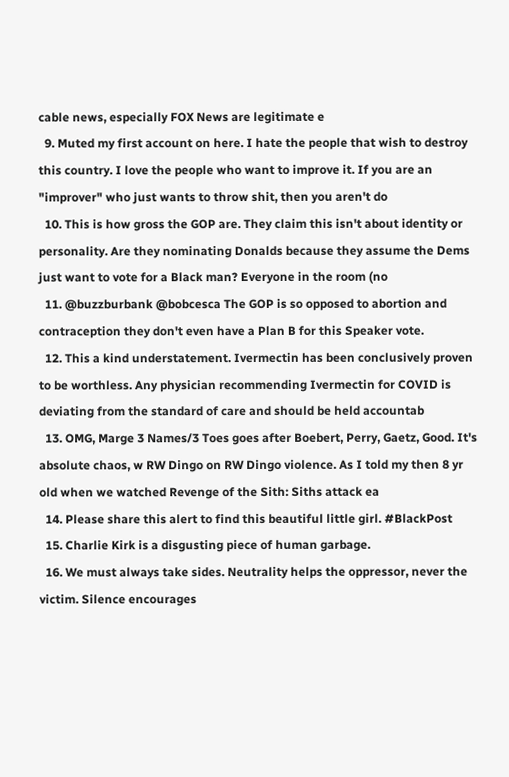cable news, especially FOX News are legitimate e
  9. Muted my first account on here. I hate the people that wish to destroy this country. I love the people who want to improve it. If you are an "improver" who just wants to throw shit, then you aren't do
  10. This is how gross the GOP are. They claim this isn't about identity or personality. Are they nominating Donalds because they assume the Dems just want to vote for a Black man? Everyone in the room (no
  11. @buzzburbank @bobcesca The GOP is so opposed to abortion and contraception they don't even have a Plan B for this Speaker vote.
  12. This a kind understatement. Ivermectin has been conclusively proven to be worthless. Any physician recommending Ivermectin for COVID is deviating from the standard of care and should be held accountab
  13. OMG, Marge 3 Names/3 Toes goes after Boebert, Perry, Gaetz, Good. It's absolute chaos, w RW Dingo on RW Dingo violence. As I told my then 8 yr old when we watched Revenge of the Sith: Siths attack ea
  14. Please share this alert to find this beautiful little girl. #BlackPost
  15. Charlie Kirk is a disgusting piece of human garbage.
  16. We must always take sides. Neutrality helps the oppressor, never the victim. Silence encourages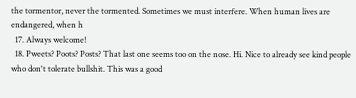the tormentor, never the tormented. Sometimes we must interfere. When human lives are endangered, when h
  17. Always welcome!
  18. Pweets? Poots? Posts? That last one seems too on the nose. Hi. Nice to already see kind people who don't tolerate bullshit. This was a good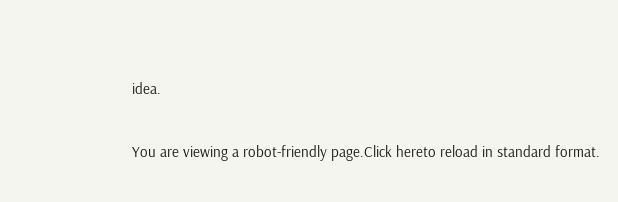idea.

You are viewing a robot-friendly page.Click hereto reload in standard format.